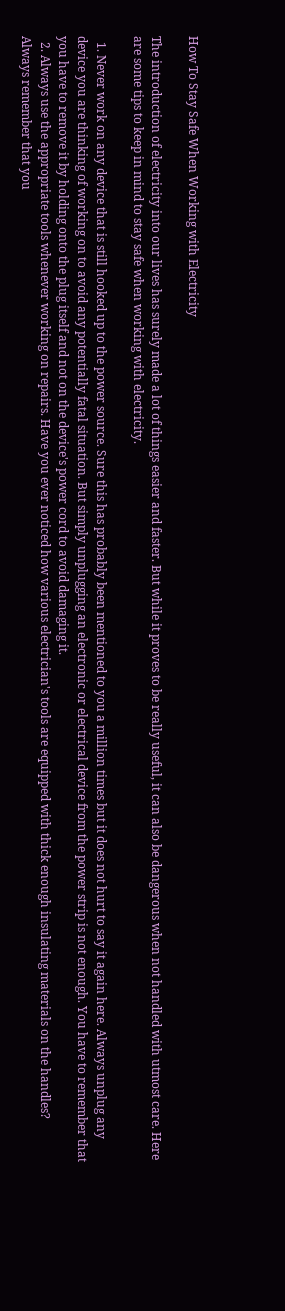How To Stay Safe When Working with Electricity

The introduction of electricity into our lives has surely made a lot of things easier and faster. But while it proves to be really useful, it can also be dangerous when not handled with utmost care. Here are some tips to keep in mind to stay safe when working with electricity.

  1. Never work on any device that is still hooked up to the power source. Sure this has probably been mentioned to you a million times but it does not hurt to say it again here. Always unplug any device you are thinking of working on to avoid any potentially fatal situation. But simply unplugging an electronic or electrical device from the power strip is not enough. You have to remember that you have to remove it by holding onto the plug itself and not on the device's power cord to avoid damaging it.
  2. Always use the appropriate tools whenever working on repairs. Have you ever noticed how various electrician's tools are equipped with thick enough insulating materials on the handles? Always remember that you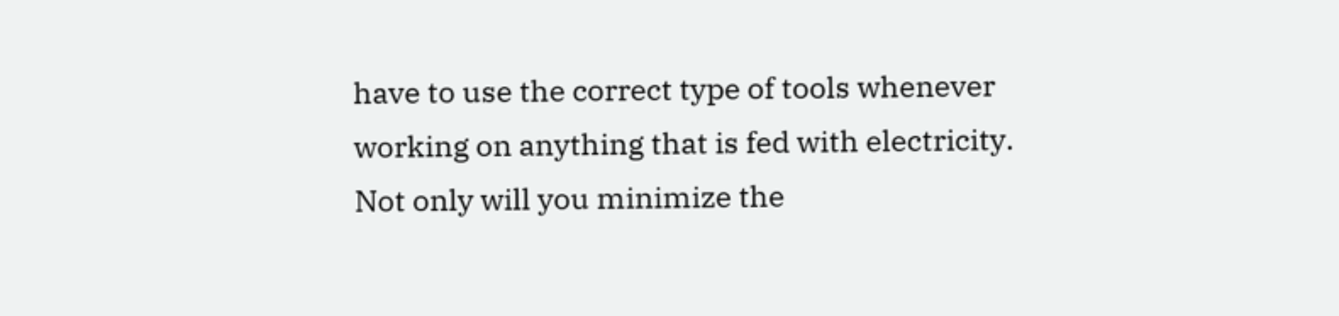have to use the correct type of tools whenever working on anything that is fed with electricity. Not only will you minimize the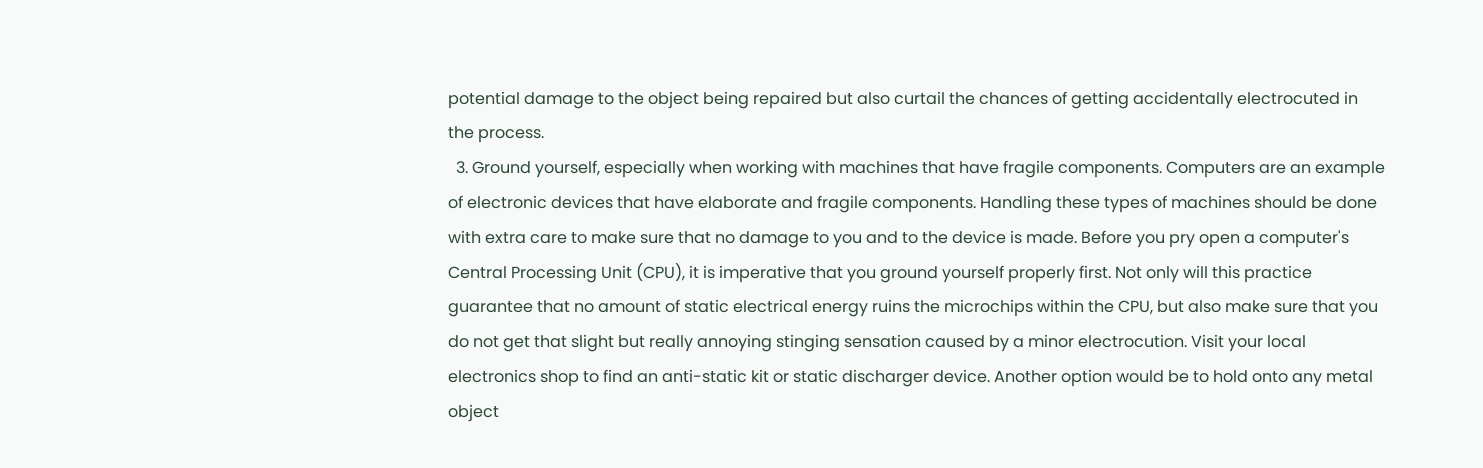potential damage to the object being repaired but also curtail the chances of getting accidentally electrocuted in the process.
  3. Ground yourself, especially when working with machines that have fragile components. Computers are an example of electronic devices that have elaborate and fragile components. Handling these types of machines should be done with extra care to make sure that no damage to you and to the device is made. Before you pry open a computer's Central Processing Unit (CPU), it is imperative that you ground yourself properly first. Not only will this practice guarantee that no amount of static electrical energy ruins the microchips within the CPU, but also make sure that you do not get that slight but really annoying stinging sensation caused by a minor electrocution. Visit your local electronics shop to find an anti-static kit or static discharger device. Another option would be to hold onto any metal object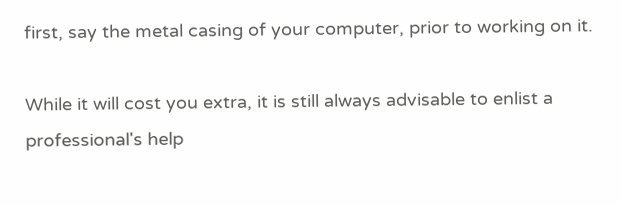first, say the metal casing of your computer, prior to working on it.

While it will cost you extra, it is still always advisable to enlist a professional's help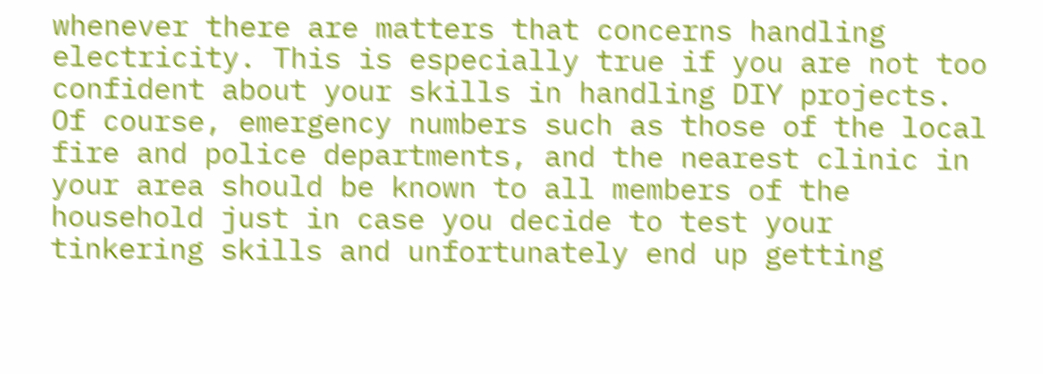whenever there are matters that concerns handling electricity. This is especially true if you are not too confident about your skills in handling DIY projects. Of course, emergency numbers such as those of the local fire and police departments, and the nearest clinic in your area should be known to all members of the household just in case you decide to test your tinkering skills and unfortunately end up getting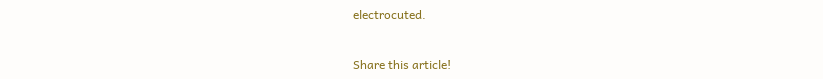electrocuted.


Share this article!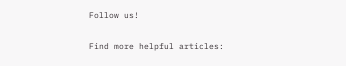Follow us!

Find more helpful articles: